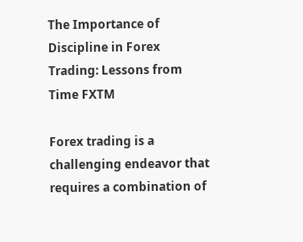The Importance of Discipline in Forex Trading: Lessons from Time FXTM

Forex trading is a challenging endeavor that requires a combination of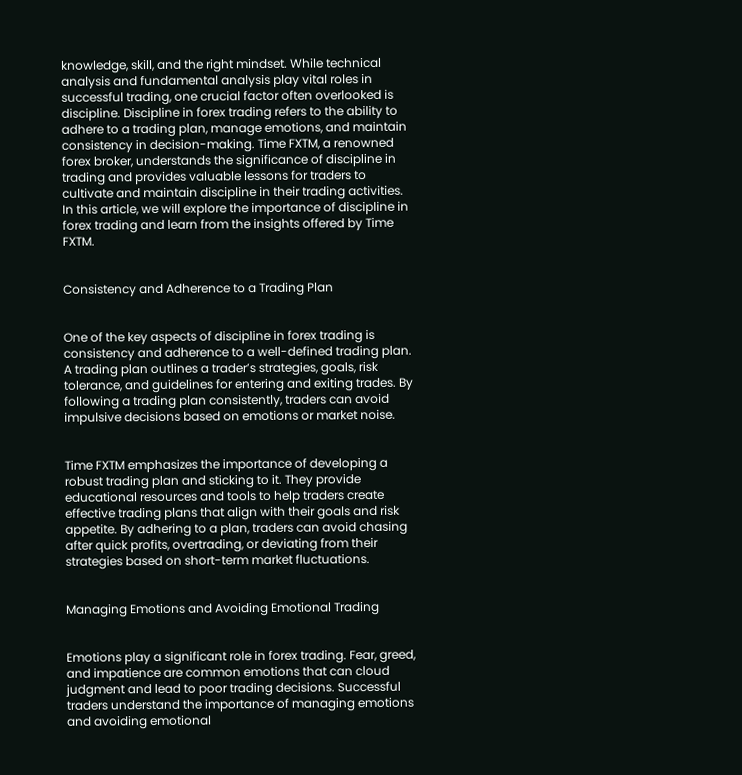knowledge, skill, and the right mindset. While technical analysis and fundamental analysis play vital roles in successful trading, one crucial factor often overlooked is discipline. Discipline in forex trading refers to the ability to adhere to a trading plan, manage emotions, and maintain consistency in decision-making. Time FXTM, a renowned forex broker, understands the significance of discipline in trading and provides valuable lessons for traders to cultivate and maintain discipline in their trading activities. In this article, we will explore the importance of discipline in forex trading and learn from the insights offered by Time FXTM.


Consistency and Adherence to a Trading Plan


One of the key aspects of discipline in forex trading is consistency and adherence to a well-defined trading plan. A trading plan outlines a trader’s strategies, goals, risk tolerance, and guidelines for entering and exiting trades. By following a trading plan consistently, traders can avoid impulsive decisions based on emotions or market noise.


Time FXTM emphasizes the importance of developing a robust trading plan and sticking to it. They provide educational resources and tools to help traders create effective trading plans that align with their goals and risk appetite. By adhering to a plan, traders can avoid chasing after quick profits, overtrading, or deviating from their strategies based on short-term market fluctuations.


Managing Emotions and Avoiding Emotional Trading


Emotions play a significant role in forex trading. Fear, greed, and impatience are common emotions that can cloud judgment and lead to poor trading decisions. Successful traders understand the importance of managing emotions and avoiding emotional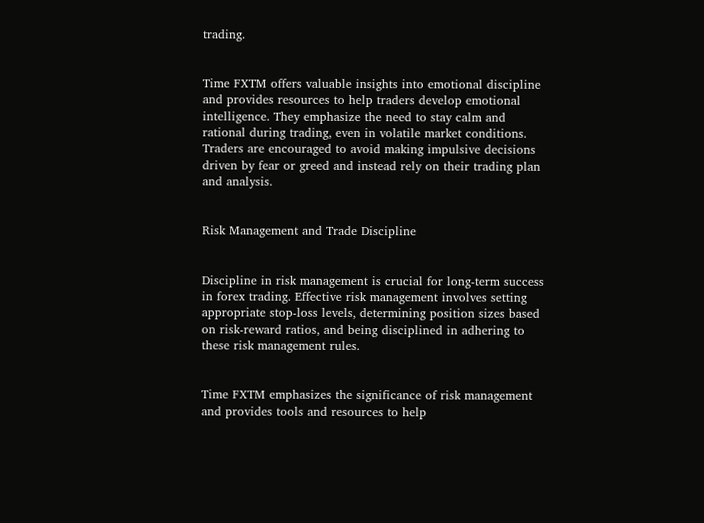trading.


Time FXTM offers valuable insights into emotional discipline and provides resources to help traders develop emotional intelligence. They emphasize the need to stay calm and rational during trading, even in volatile market conditions. Traders are encouraged to avoid making impulsive decisions driven by fear or greed and instead rely on their trading plan and analysis.


Risk Management and Trade Discipline


Discipline in risk management is crucial for long-term success in forex trading. Effective risk management involves setting appropriate stop-loss levels, determining position sizes based on risk-reward ratios, and being disciplined in adhering to these risk management rules.


Time FXTM emphasizes the significance of risk management and provides tools and resources to help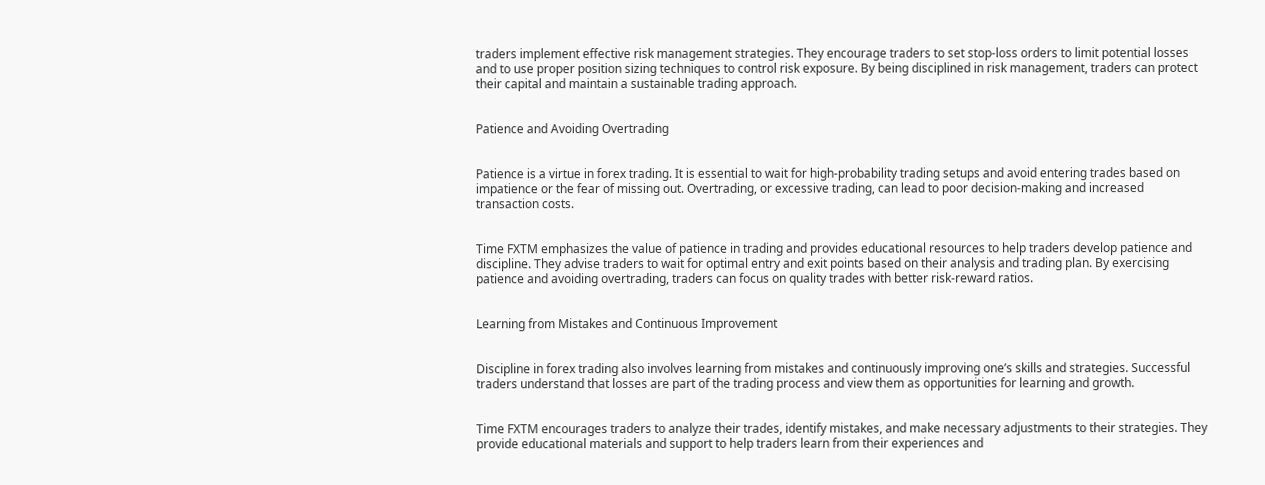traders implement effective risk management strategies. They encourage traders to set stop-loss orders to limit potential losses and to use proper position sizing techniques to control risk exposure. By being disciplined in risk management, traders can protect their capital and maintain a sustainable trading approach.


Patience and Avoiding Overtrading


Patience is a virtue in forex trading. It is essential to wait for high-probability trading setups and avoid entering trades based on impatience or the fear of missing out. Overtrading, or excessive trading, can lead to poor decision-making and increased transaction costs.


Time FXTM emphasizes the value of patience in trading and provides educational resources to help traders develop patience and discipline. They advise traders to wait for optimal entry and exit points based on their analysis and trading plan. By exercising patience and avoiding overtrading, traders can focus on quality trades with better risk-reward ratios.


Learning from Mistakes and Continuous Improvement


Discipline in forex trading also involves learning from mistakes and continuously improving one’s skills and strategies. Successful traders understand that losses are part of the trading process and view them as opportunities for learning and growth.


Time FXTM encourages traders to analyze their trades, identify mistakes, and make necessary adjustments to their strategies. They provide educational materials and support to help traders learn from their experiences and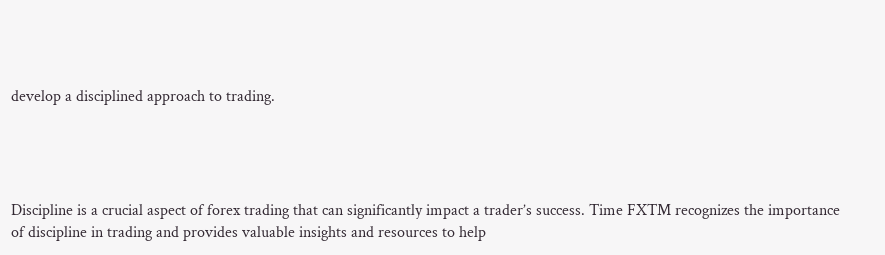develop a disciplined approach to trading.




Discipline is a crucial aspect of forex trading that can significantly impact a trader’s success. Time FXTM recognizes the importance of discipline in trading and provides valuable insights and resources to help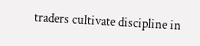traders cultivate discipline in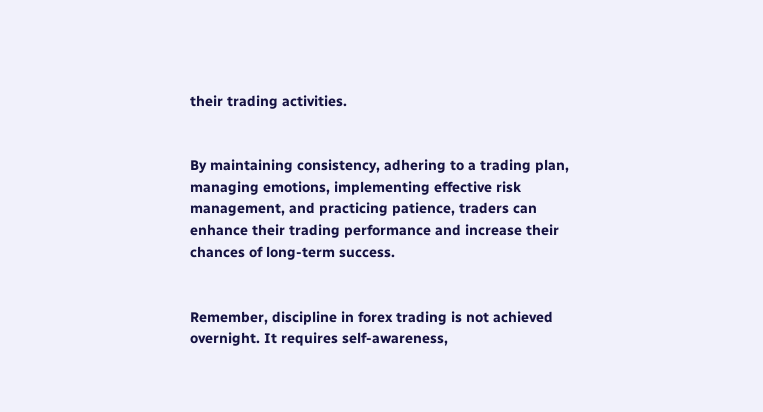their trading activities.


By maintaining consistency, adhering to a trading plan, managing emotions, implementing effective risk management, and practicing patience, traders can enhance their trading performance and increase their chances of long-term success.


Remember, discipline in forex trading is not achieved overnight. It requires self-awareness,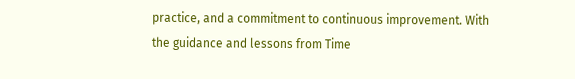practice, and a commitment to continuous improvement. With the guidance and lessons from Time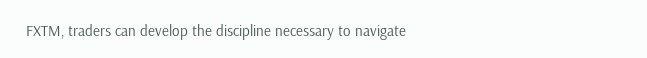FXTM, traders can develop the discipline necessary to navigate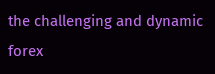the challenging and dynamic forex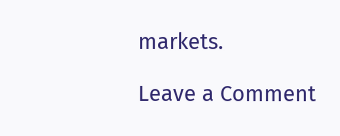markets.

Leave a Comment